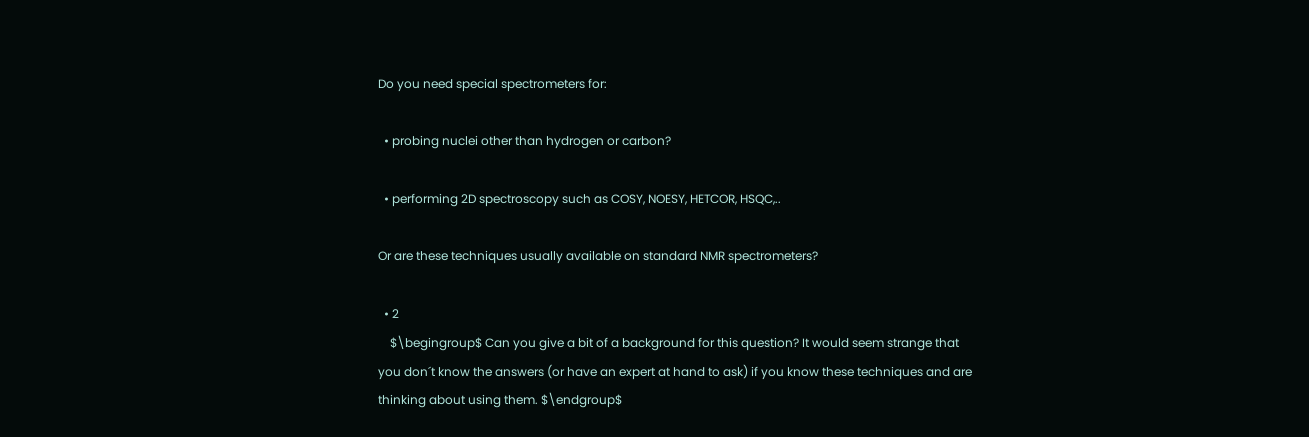Do you need special spectrometers for:

  • probing nuclei other than hydrogen or carbon?

  • performing 2D spectroscopy such as COSY, NOESY, HETCOR, HSQC,..

Or are these techniques usually available on standard NMR spectrometers?

  • 2
    $\begingroup$ Can you give a bit of a background for this question? It would seem strange that you don´t know the answers (or have an expert at hand to ask) if you know these techniques and are thinking about using them. $\endgroup$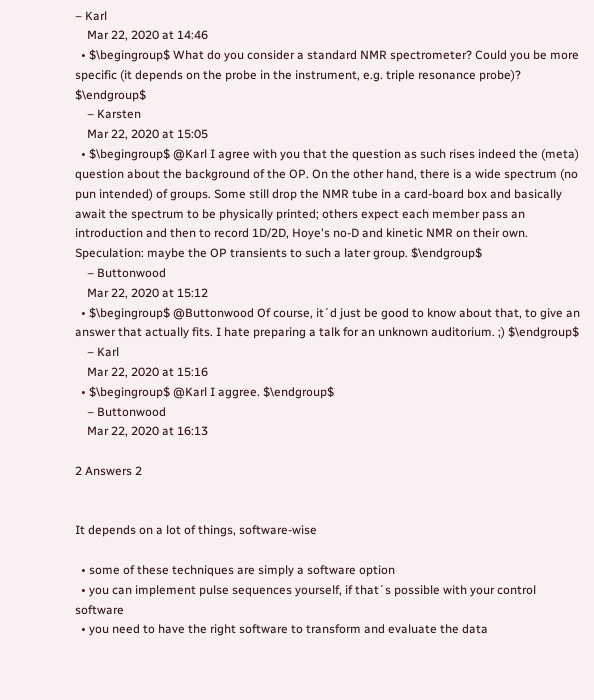– Karl
    Mar 22, 2020 at 14:46
  • $\begingroup$ What do you consider a standard NMR spectrometer? Could you be more specific (it depends on the probe in the instrument, e.g. triple resonance probe)? $\endgroup$
    – Karsten
    Mar 22, 2020 at 15:05
  • $\begingroup$ @Karl I agree with you that the question as such rises indeed the (meta) question about the background of the OP. On the other hand, there is a wide spectrum (no pun intended) of groups. Some still drop the NMR tube in a card-board box and basically await the spectrum to be physically printed; others expect each member pass an introduction and then to record 1D/2D, Hoye's no-D and kinetic NMR on their own. Speculation: maybe the OP transients to such a later group. $\endgroup$
    – Buttonwood
    Mar 22, 2020 at 15:12
  • $\begingroup$ @Buttonwood Of course, it´d just be good to know about that, to give an answer that actually fits. I hate preparing a talk for an unknown auditorium. ;) $\endgroup$
    – Karl
    Mar 22, 2020 at 15:16
  • $\begingroup$ @Karl I aggree. $\endgroup$
    – Buttonwood
    Mar 22, 2020 at 16:13

2 Answers 2


It depends on a lot of things, software-wise

  • some of these techniques are simply a software option
  • you can implement pulse sequences yourself, if that´s possible with your control software
  • you need to have the right software to transform and evaluate the data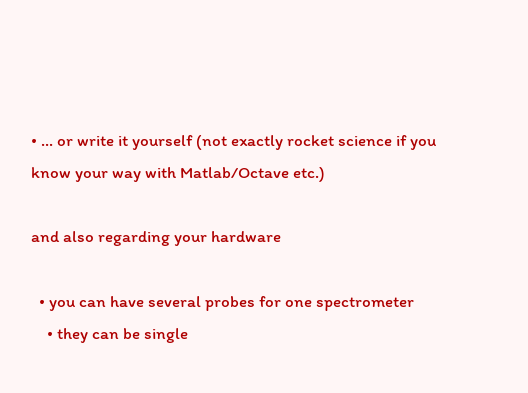• ... or write it yourself (not exactly rocket science if you know your way with Matlab/Octave etc.)

and also regarding your hardware

  • you can have several probes for one spectrometer
    • they can be single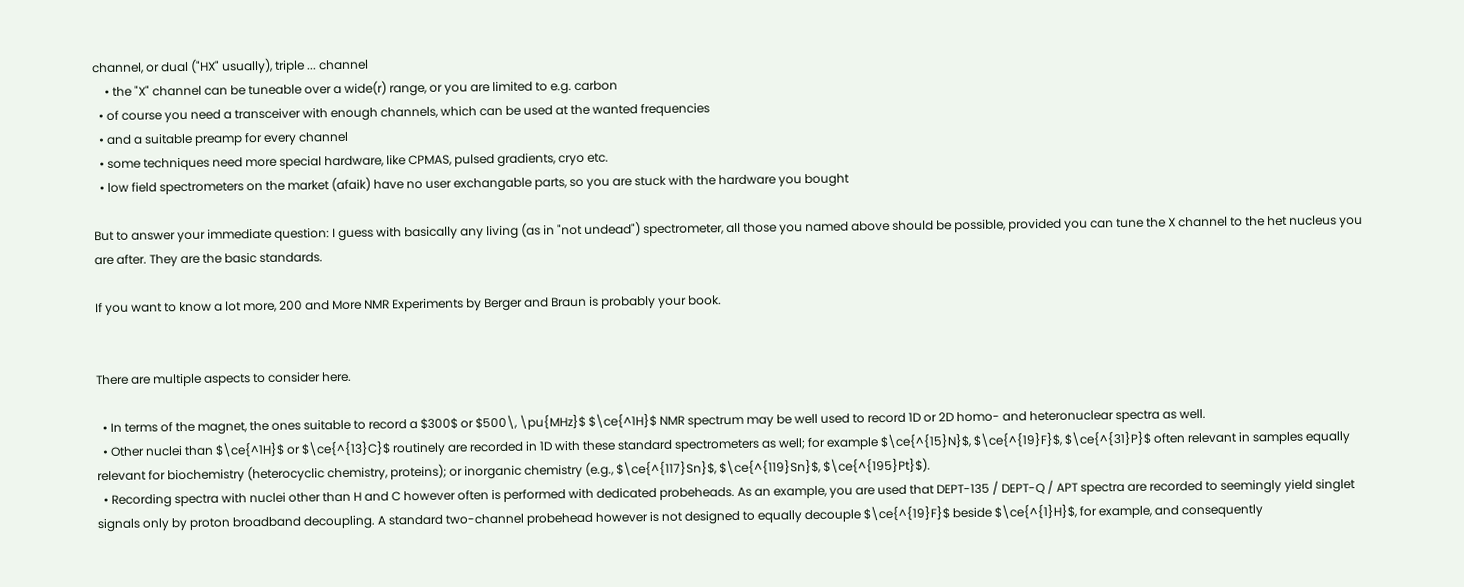channel, or dual ("HX" usually), triple ... channel
    • the "X" channel can be tuneable over a wide(r) range, or you are limited to e.g. carbon
  • of course you need a transceiver with enough channels, which can be used at the wanted frequencies
  • and a suitable preamp for every channel
  • some techniques need more special hardware, like CPMAS, pulsed gradients, cryo etc.
  • low field spectrometers on the market (afaik) have no user exchangable parts, so you are stuck with the hardware you bought

But to answer your immediate question: I guess with basically any living (as in "not undead") spectrometer, all those you named above should be possible, provided you can tune the X channel to the het nucleus you are after. They are the basic standards.

If you want to know a lot more, 200 and More NMR Experiments by Berger and Braun is probably your book.


There are multiple aspects to consider here.

  • In terms of the magnet, the ones suitable to record a $300$ or $500\, \pu{MHz}$ $\ce{^1H}$ NMR spectrum may be well used to record 1D or 2D homo- and heteronuclear spectra as well.
  • Other nuclei than $\ce{^1H}$ or $\ce{^{13}C}$ routinely are recorded in 1D with these standard spectrometers as well; for example $\ce{^{15}N}$, $\ce{^{19}F}$, $\ce{^{31}P}$ often relevant in samples equally relevant for biochemistry (heterocyclic chemistry, proteins); or inorganic chemistry (e.g., $\ce{^{117}Sn}$, $\ce{^{119}Sn}$, $\ce{^{195}Pt}$).
  • Recording spectra with nuclei other than H and C however often is performed with dedicated probeheads. As an example, you are used that DEPT-135 / DEPT-Q / APT spectra are recorded to seemingly yield singlet signals only by proton broadband decoupling. A standard two-channel probehead however is not designed to equally decouple $\ce{^{19}F}$ beside $\ce{^{1}H}$, for example, and consequently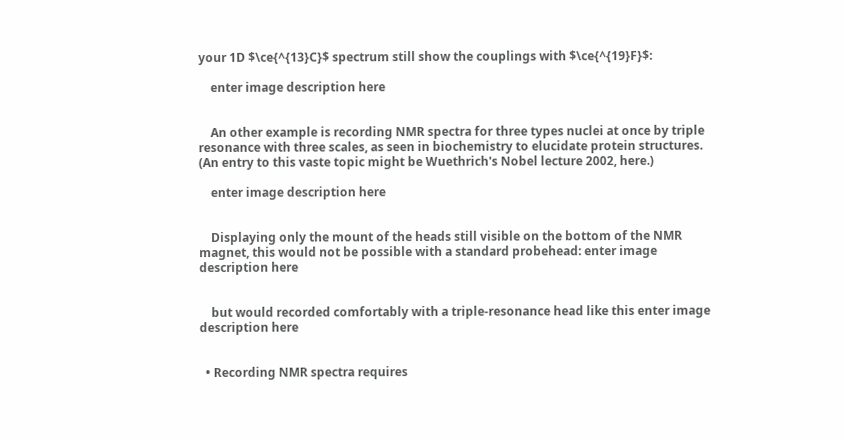your 1D $\ce{^{13}C}$ spectrum still show the couplings with $\ce{^{19}F}$:

    enter image description here


    An other example is recording NMR spectra for three types nuclei at once by triple resonance with three scales, as seen in biochemistry to elucidate protein structures. (An entry to this vaste topic might be Wuethrich's Nobel lecture 2002, here.)

    enter image description here


    Displaying only the mount of the heads still visible on the bottom of the NMR magnet, this would not be possible with a standard probehead: enter image description here


    but would recorded comfortably with a triple-resonance head like this enter image description here


  • Recording NMR spectra requires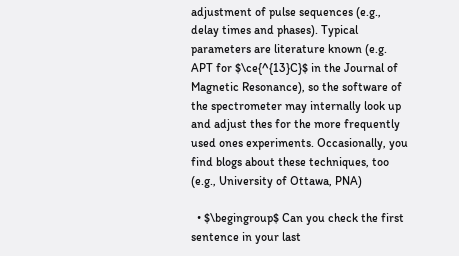adjustment of pulse sequences (e.g., delay times and phases). Typical parameters are literature known (e.g. APT for $\ce{^{13}C}$ in the Journal of Magnetic Resonance), so the software of the spectrometer may internally look up and adjust thes for the more frequently used ones experiments. Occasionally, you find blogs about these techniques, too (e.g., University of Ottawa, PNA)

  • $\begingroup$ Can you check the first sentence in your last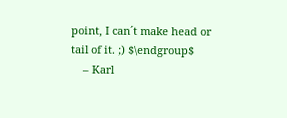point, I can´t make head or tail of it. ;) $\endgroup$
    – Karl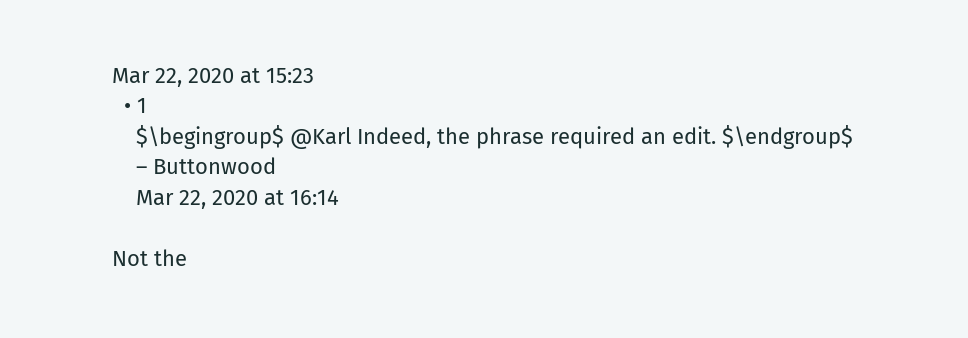Mar 22, 2020 at 15:23
  • 1
    $\begingroup$ @Karl Indeed, the phrase required an edit. $\endgroup$
    – Buttonwood
    Mar 22, 2020 at 16:14

Not the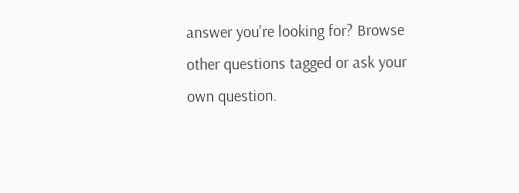answer you're looking for? Browse other questions tagged or ask your own question.